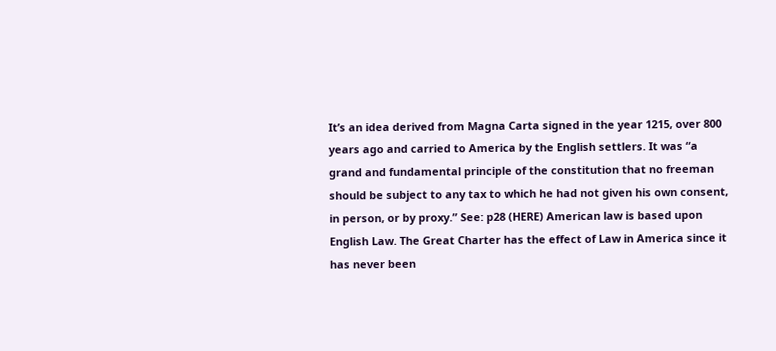It’s an idea derived from Magna Carta signed in the year 1215, over 800 years ago and carried to America by the English settlers. It was “a grand and fundamental principle of the constitution that no freeman should be subject to any tax to which he had not given his own consent, in person, or by proxy.” See: p28 (HERE) American law is based upon English Law. The Great Charter has the effect of Law in America since it has never been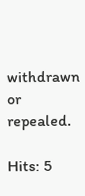withdrawn or repealed.

Hits: 5